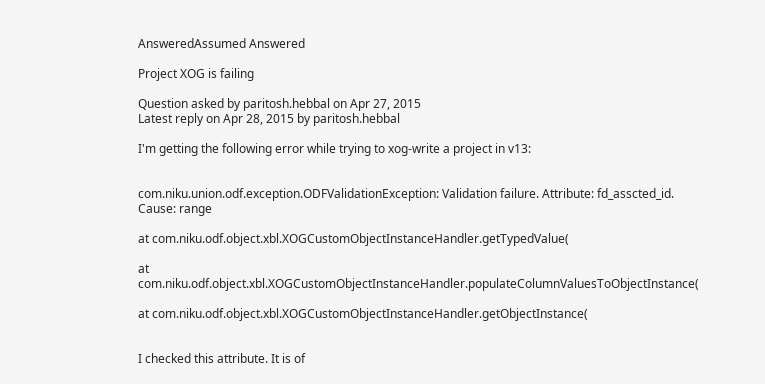AnsweredAssumed Answered

Project XOG is failing

Question asked by paritosh.hebbal on Apr 27, 2015
Latest reply on Apr 28, 2015 by paritosh.hebbal

I'm getting the following error while trying to xog-write a project in v13:


com.niku.union.odf.exception.ODFValidationException: Validation failure. Attribute: fd_asscted_id. Cause: range

at com.niku.odf.object.xbl.XOGCustomObjectInstanceHandler.getTypedValue(

at com.niku.odf.object.xbl.XOGCustomObjectInstanceHandler.populateColumnValuesToObjectInstance(

at com.niku.odf.object.xbl.XOGCustomObjectInstanceHandler.getObjectInstance(


I checked this attribute. It is of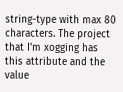string-type with max 80 characters. The project that I'm xogging has this attribute and the value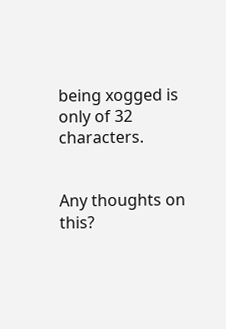being xogged is only of 32 characters.


Any thoughts on this?